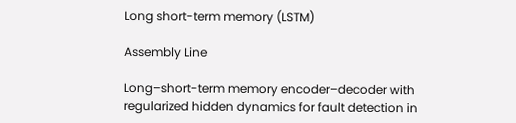Long short-term memory (LSTM)

Assembly Line

Long–short-term memory encoder–decoder with regularized hidden dynamics for fault detection in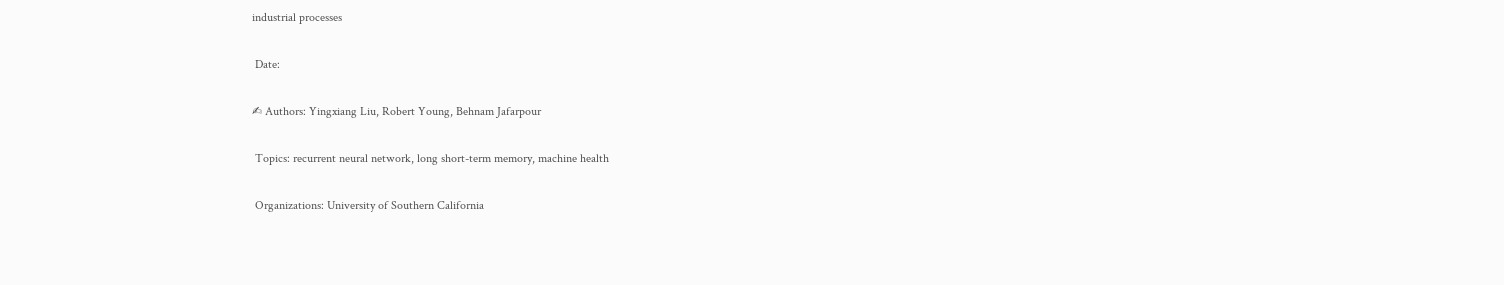industrial processes

 Date:

✍ Authors: Yingxiang Liu, Robert Young, Behnam Jafarpour

 Topics: recurrent neural network, long short-term memory, machine health

 Organizations: University of Southern California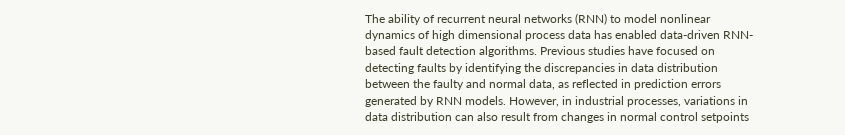The ability of recurrent neural networks (RNN) to model nonlinear dynamics of high dimensional process data has enabled data-driven RNN-based fault detection algorithms. Previous studies have focused on detecting faults by identifying the discrepancies in data distribution between the faulty and normal data, as reflected in prediction errors generated by RNN models. However, in industrial processes, variations in data distribution can also result from changes in normal control setpoints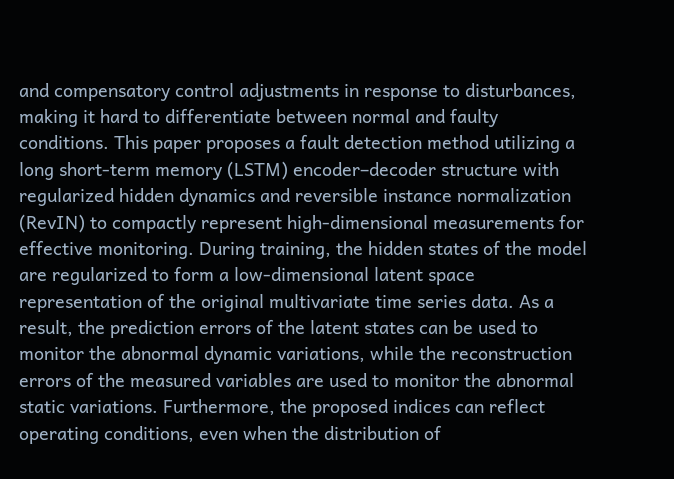and compensatory control adjustments in response to disturbances, making it hard to differentiate between normal and faulty conditions. This paper proposes a fault detection method utilizing a long short-term memory (LSTM) encoder–decoder structure with regularized hidden dynamics and reversible instance normalization (RevIN) to compactly represent high-dimensional measurements for effective monitoring. During training, the hidden states of the model are regularized to form a low-dimensional latent space representation of the original multivariate time series data. As a result, the prediction errors of the latent states can be used to monitor the abnormal dynamic variations, while the reconstruction errors of the measured variables are used to monitor the abnormal static variations. Furthermore, the proposed indices can reflect operating conditions, even when the distribution of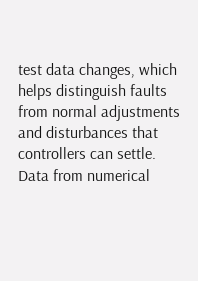test data changes, which helps distinguish faults from normal adjustments and disturbances that controllers can settle. Data from numerical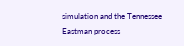simulation and the Tennessee Eastman process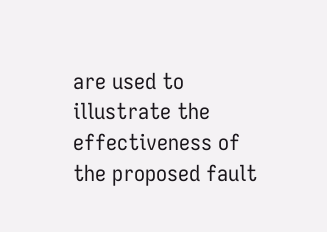are used to illustrate the effectiveness of the proposed fault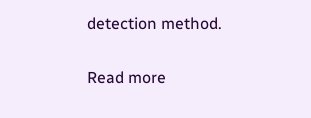detection method.

Read more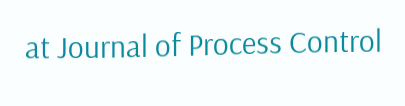at Journal of Process Control